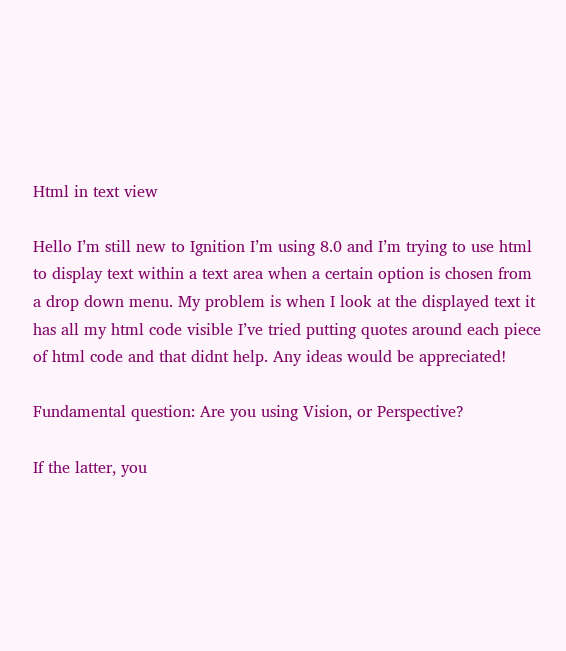Html in text view

Hello I’m still new to Ignition I’m using 8.0 and I’m trying to use html to display text within a text area when a certain option is chosen from a drop down menu. My problem is when I look at the displayed text it has all my html code visible I’ve tried putting quotes around each piece of html code and that didnt help. Any ideas would be appreciated!

Fundamental question: Are you using Vision, or Perspective?

If the latter, you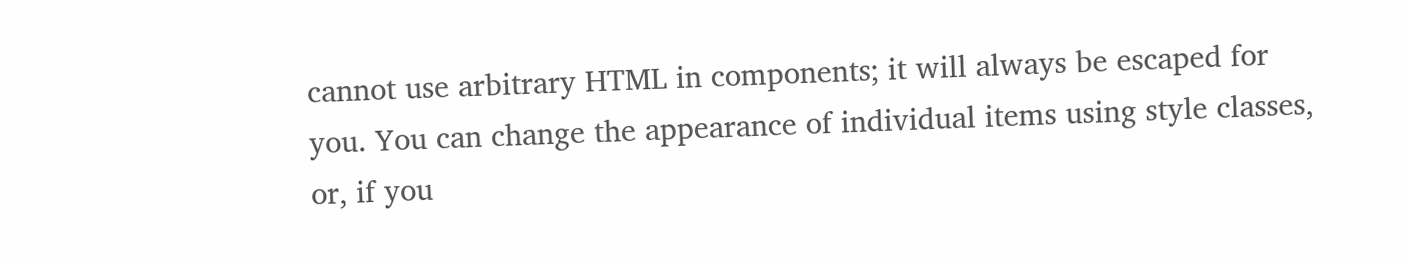cannot use arbitrary HTML in components; it will always be escaped for you. You can change the appearance of individual items using style classes, or, if you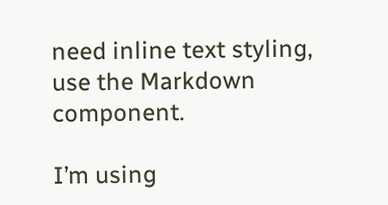need inline text styling, use the Markdown component.

I’m using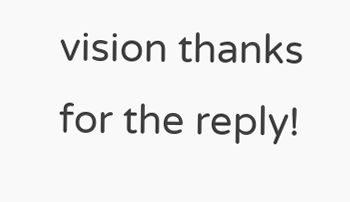vision thanks for the reply!